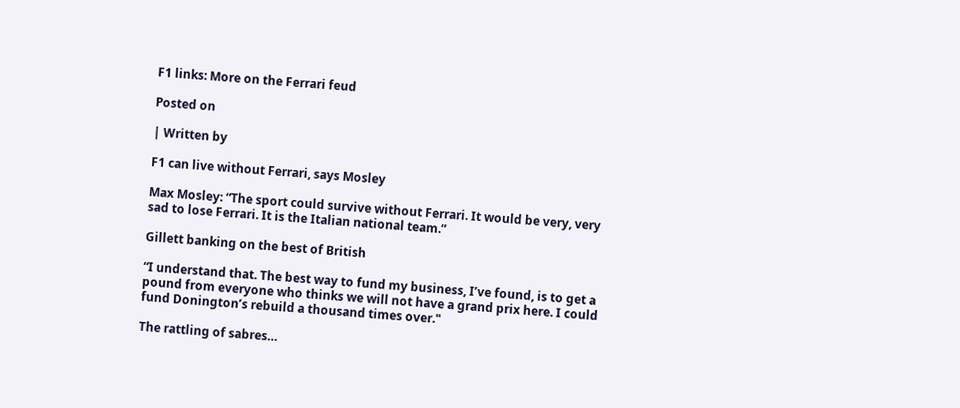F1 links: More on the Ferrari feud

Posted on

| Written by

F1 can live without Ferrari, says Mosley

Max Mosley: “The sport could survive without Ferrari. It would be very, very sad to lose Ferrari. It is the Italian national team.”

Gillett banking on the best of British

“I understand that. The best way to fund my business, I’ve found, is to get a pound from everyone who thinks we will not have a grand prix here. I could fund Donington’s rebuild a thousand times over."

The rattling of sabres…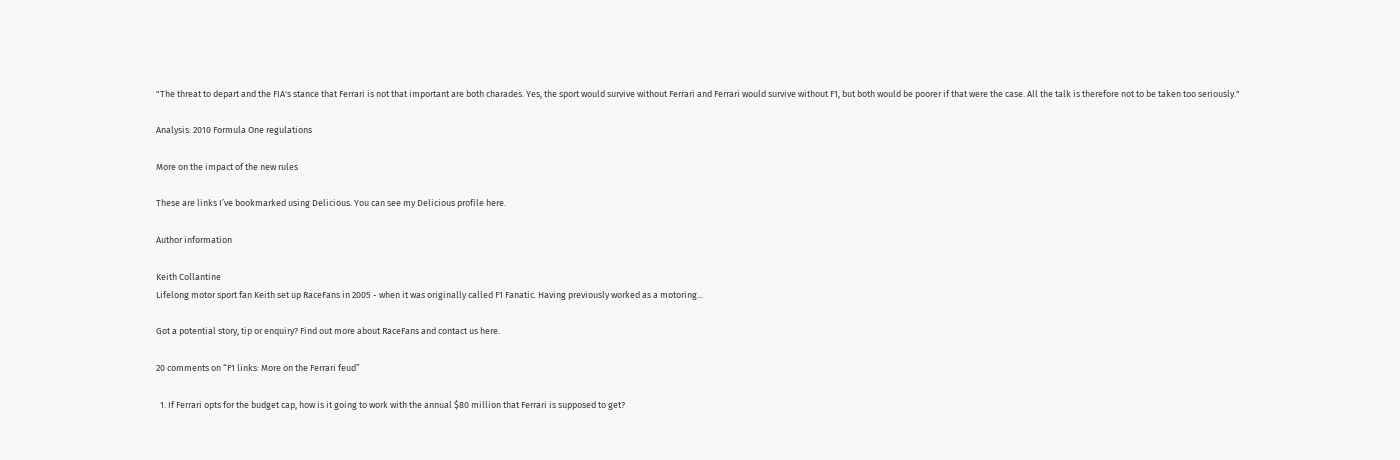"The threat to depart and the FIA's stance that Ferrari is not that important are both charades. Yes, the sport would survive without Ferrari and Ferrari would survive without F1, but both would be poorer if that were the case. All the talk is therefore not to be taken too seriously."

Analysis: 2010 Formula One regulations

More on the impact of the new rules

These are links I’ve bookmarked using Delicious. You can see my Delicious profile here.

Author information

Keith Collantine
Lifelong motor sport fan Keith set up RaceFans in 2005 - when it was originally called F1 Fanatic. Having previously worked as a motoring...

Got a potential story, tip or enquiry? Find out more about RaceFans and contact us here.

20 comments on “F1 links: More on the Ferrari feud”

  1. If Ferrari opts for the budget cap, how is it going to work with the annual $80 million that Ferrari is supposed to get?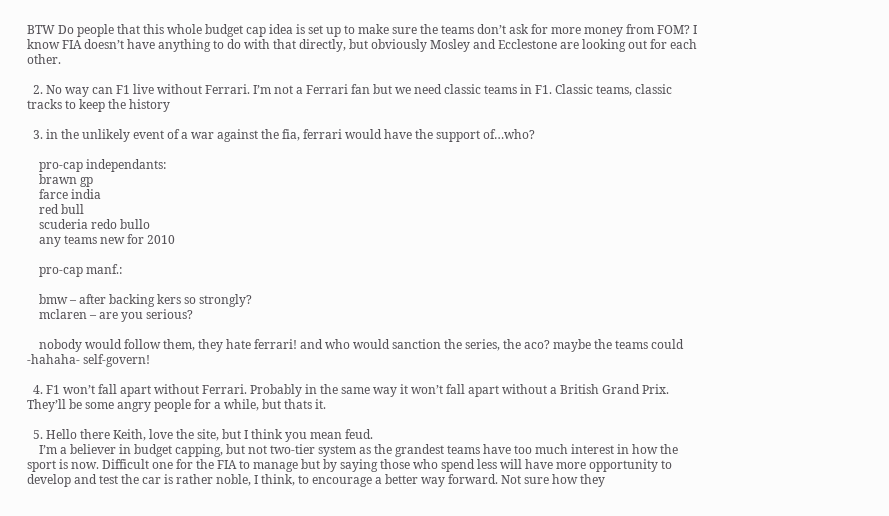BTW Do people that this whole budget cap idea is set up to make sure the teams don’t ask for more money from FOM? I know FIA doesn’t have anything to do with that directly, but obviously Mosley and Ecclestone are looking out for each other.

  2. No way can F1 live without Ferrari. I’m not a Ferrari fan but we need classic teams in F1. Classic teams, classic tracks to keep the history

  3. in the unlikely event of a war against the fia, ferrari would have the support of…who?

    pro-cap independants:
    brawn gp
    farce india
    red bull
    scuderia redo bullo
    any teams new for 2010

    pro-cap manf.:

    bmw – after backing kers so strongly?
    mclaren – are you serious?

    nobody would follow them, they hate ferrari! and who would sanction the series, the aco? maybe the teams could -hahaha- self-govern!

  4. F1 won’t fall apart without Ferrari. Probably in the same way it won’t fall apart without a British Grand Prix. They’ll be some angry people for a while, but thats it.

  5. Hello there Keith, love the site, but I think you mean feud.
    I’m a believer in budget capping, but not two-tier system as the grandest teams have too much interest in how the sport is now. Difficult one for the FIA to manage but by saying those who spend less will have more opportunity to develop and test the car is rather noble, I think, to encourage a better way forward. Not sure how they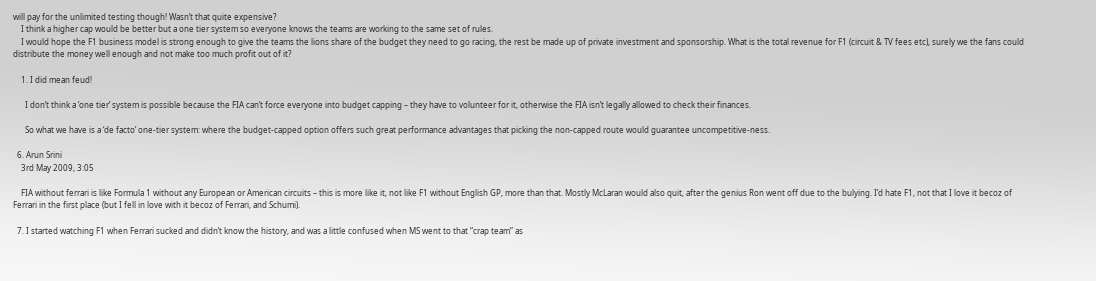will pay for the unlimited testing though! Wasn’t that quite expensive?
    I think a higher cap would be better but a one tier system so everyone knows the teams are working to the same set of rules.
    I would hope the F1 business model is strong enough to give the teams the lions share of the budget they need to go racing, the rest be made up of private investment and sponsorship. What is the total revenue for F1 (circuit & TV fees etc), surely we the fans could distribute the money well enough and not make too much profit out of it?

    1. I did mean feud!

      I don’t think a ‘one tier’ system is possible because the FIA can’t force everyone into budget capping – they have to volunteer for it, otherwise the FIA isn’t legally allowed to check their finances.

      So what we have is a ‘de facto’ one-tier system: where the budget-capped option offers such great performance advantages that picking the non-capped route would guarantee uncompetitive-ness.

  6. Arun Srini
    3rd May 2009, 3:05

    FIA without ferrari is like Formula 1 without any European or American circuits – this is more like it, not like F1 without English GP, more than that. Mostly McLaran would also quit, after the genius Ron went off due to the bulying. I’d hate F1, not that I love it becoz of Ferrari in the first place (but I fell in love with it becoz of Ferrari, and Schumi).

  7. I started watching F1 when Ferrari sucked and didn’t know the history, and was a little confused when MS went to that “crap team” as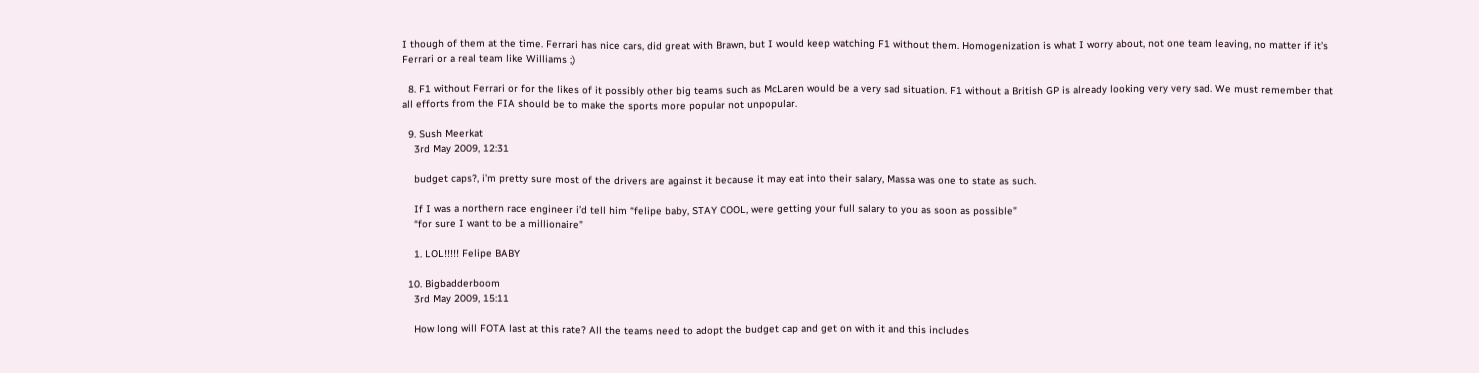I though of them at the time. Ferrari has nice cars, did great with Brawn, but I would keep watching F1 without them. Homogenization is what I worry about, not one team leaving, no matter if it’s Ferrari or a real team like Williams ;)

  8. F1 without Ferrari or for the likes of it possibly other big teams such as McLaren would be a very sad situation. F1 without a British GP is already looking very very sad. We must remember that all efforts from the FIA should be to make the sports more popular not unpopular.

  9. Sush Meerkat
    3rd May 2009, 12:31

    budget caps?, i’m pretty sure most of the drivers are against it because it may eat into their salary, Massa was one to state as such.

    If I was a northern race engineer i’d tell him “felipe baby, STAY COOL, were getting your full salary to you as soon as possible”
    “for sure I want to be a millionaire”

    1. LOL!!!!! Felipe BABY

  10. Bigbadderboom
    3rd May 2009, 15:11

    How long will FOTA last at this rate? All the teams need to adopt the budget cap and get on with it and this includes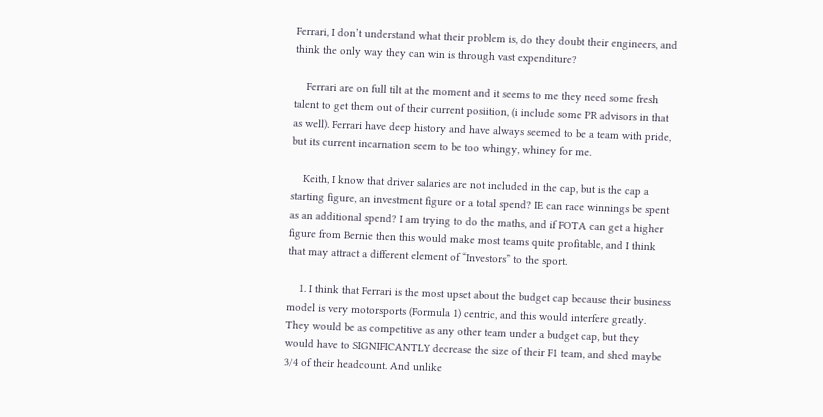Ferrari, I don’t understand what their problem is, do they doubt their engineers, and think the only way they can win is through vast expenditure?

    Ferrari are on full tilt at the moment and it seems to me they need some fresh talent to get them out of their current posiition, (i include some PR advisors in that as well). Ferrari have deep history and have always seemed to be a team with pride, but its current incarnation seem to be too whingy, whiney for me.

    Keith, I know that driver salaries are not included in the cap, but is the cap a starting figure, an investment figure or a total spend? IE can race winnings be spent as an additional spend? I am trying to do the maths, and if FOTA can get a higher figure from Bernie then this would make most teams quite profitable, and I think that may attract a different element of “Investors” to the sport.

    1. I think that Ferrari is the most upset about the budget cap because their business model is very motorsports (Formula 1) centric, and this would interfere greatly. They would be as competitive as any other team under a budget cap, but they would have to SIGNIFICANTLY decrease the size of their F1 team, and shed maybe 3/4 of their headcount. And unlike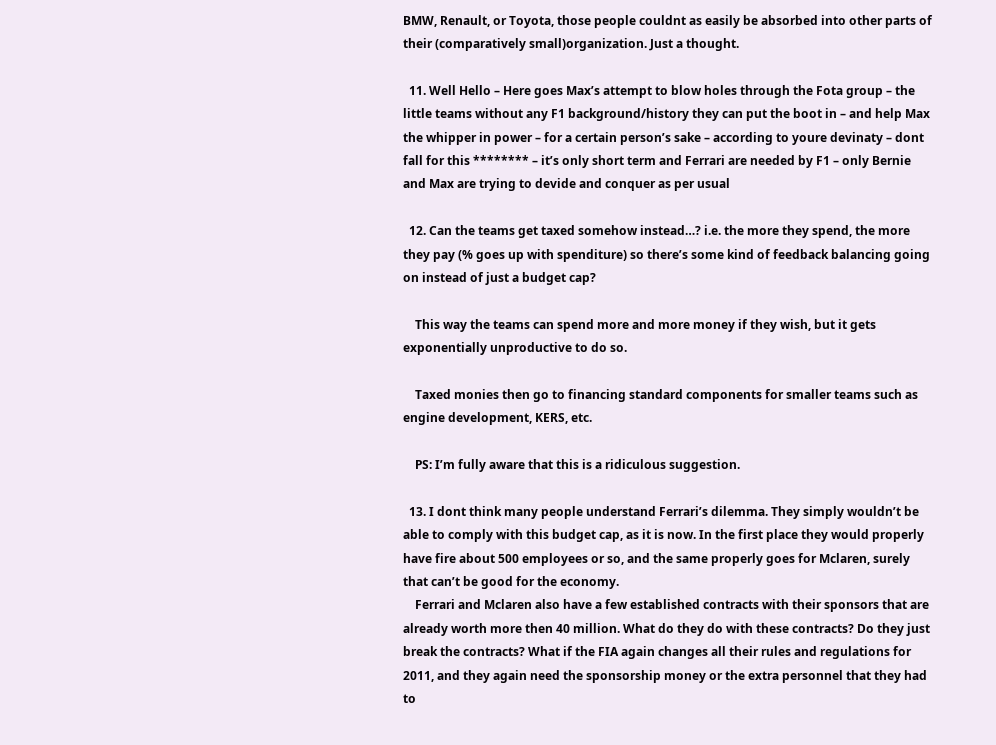BMW, Renault, or Toyota, those people couldnt as easily be absorbed into other parts of their (comparatively small)organization. Just a thought.

  11. Well Hello – Here goes Max’s attempt to blow holes through the Fota group – the little teams without any F1 background/history they can put the boot in – and help Max the whipper in power – for a certain person’s sake – according to youre devinaty – dont fall for this ******** – it’s only short term and Ferrari are needed by F1 – only Bernie and Max are trying to devide and conquer as per usual

  12. Can the teams get taxed somehow instead…? i.e. the more they spend, the more they pay (% goes up with spenditure) so there’s some kind of feedback balancing going on instead of just a budget cap?

    This way the teams can spend more and more money if they wish, but it gets exponentially unproductive to do so.

    Taxed monies then go to financing standard components for smaller teams such as engine development, KERS, etc.

    PS: I’m fully aware that this is a ridiculous suggestion.

  13. I dont think many people understand Ferrari’s dilemma. They simply wouldn’t be able to comply with this budget cap, as it is now. In the first place they would properly have fire about 500 employees or so, and the same properly goes for Mclaren, surely that can’t be good for the economy.
    Ferrari and Mclaren also have a few established contracts with their sponsors that are already worth more then 40 million. What do they do with these contracts? Do they just break the contracts? What if the FIA again changes all their rules and regulations for 2011, and they again need the sponsorship money or the extra personnel that they had to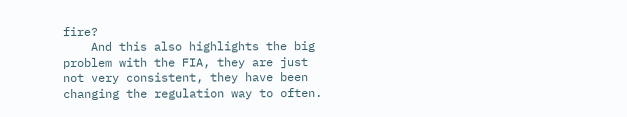fire?
    And this also highlights the big problem with the FIA, they are just not very consistent, they have been changing the regulation way to often.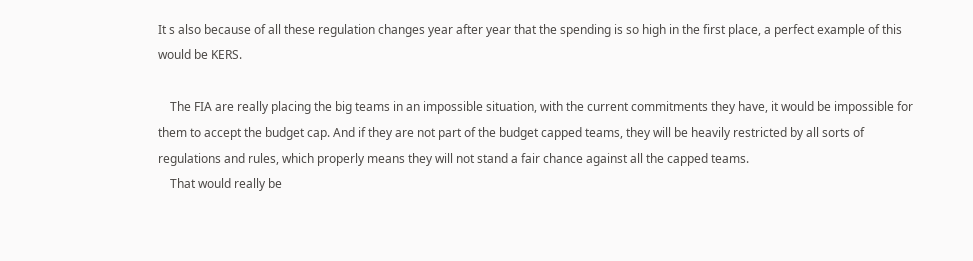It s also because of all these regulation changes year after year that the spending is so high in the first place, a perfect example of this would be KERS.

    The FIA are really placing the big teams in an impossible situation, with the current commitments they have, it would be impossible for them to accept the budget cap. And if they are not part of the budget capped teams, they will be heavily restricted by all sorts of regulations and rules, which properly means they will not stand a fair chance against all the capped teams.
    That would really be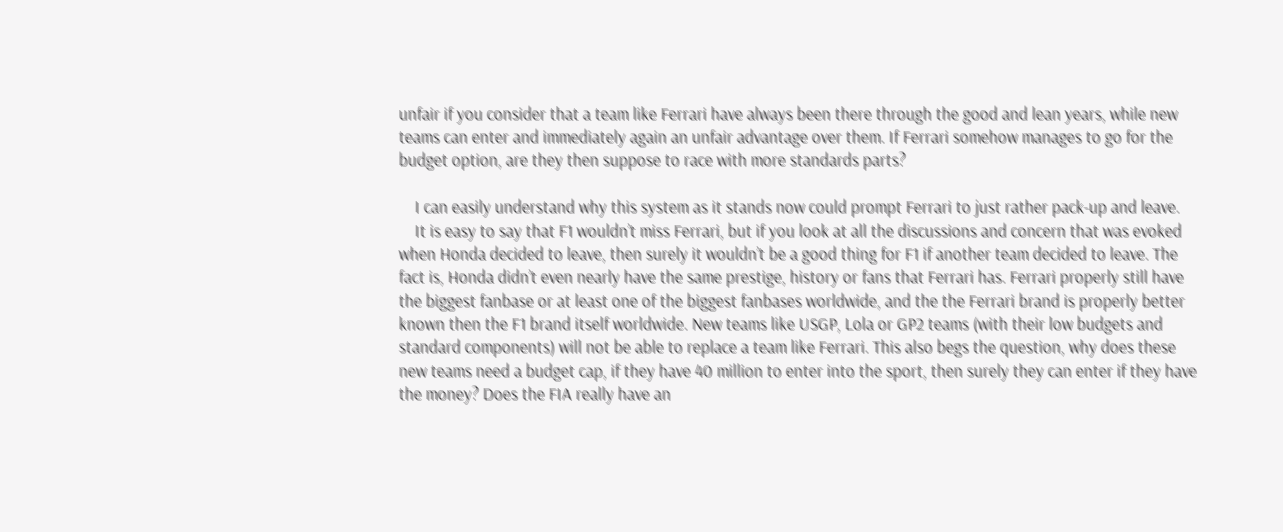unfair if you consider that a team like Ferrari have always been there through the good and lean years, while new teams can enter and immediately again an unfair advantage over them. If Ferrari somehow manages to go for the budget option, are they then suppose to race with more standards parts?

    I can easily understand why this system as it stands now could prompt Ferrari to just rather pack-up and leave.
    It is easy to say that F1 wouldn’t miss Ferrari, but if you look at all the discussions and concern that was evoked when Honda decided to leave, then surely it wouldn’t be a good thing for F1 if another team decided to leave. The fact is, Honda didn’t even nearly have the same prestige, history or fans that Ferrari has. Ferrari properly still have the biggest fanbase or at least one of the biggest fanbases worldwide, and the the Ferrari brand is properly better known then the F1 brand itself worldwide. New teams like USGP, Lola or GP2 teams (with their low budgets and standard components) will not be able to replace a team like Ferrari. This also begs the question, why does these new teams need a budget cap, if they have 40 million to enter into the sport, then surely they can enter if they have the money? Does the FIA really have an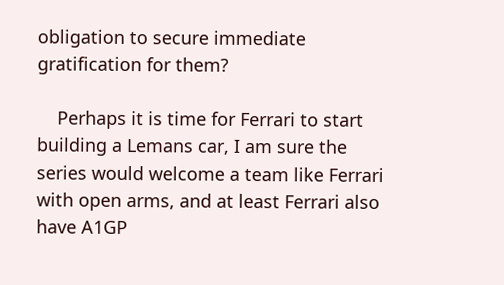obligation to secure immediate gratification for them?

    Perhaps it is time for Ferrari to start building a Lemans car, I am sure the series would welcome a team like Ferrari with open arms, and at least Ferrari also have A1GP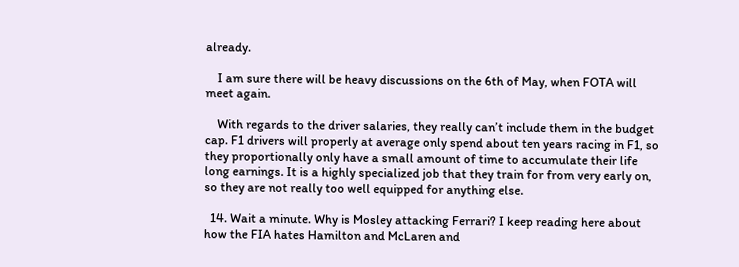already.

    I am sure there will be heavy discussions on the 6th of May, when FOTA will meet again.

    With regards to the driver salaries, they really can’t include them in the budget cap. F1 drivers will properly at average only spend about ten years racing in F1, so they proportionally only have a small amount of time to accumulate their life long earnings. It is a highly specialized job that they train for from very early on, so they are not really too well equipped for anything else.

  14. Wait a minute. Why is Mosley attacking Ferrari? I keep reading here about how the FIA hates Hamilton and McLaren and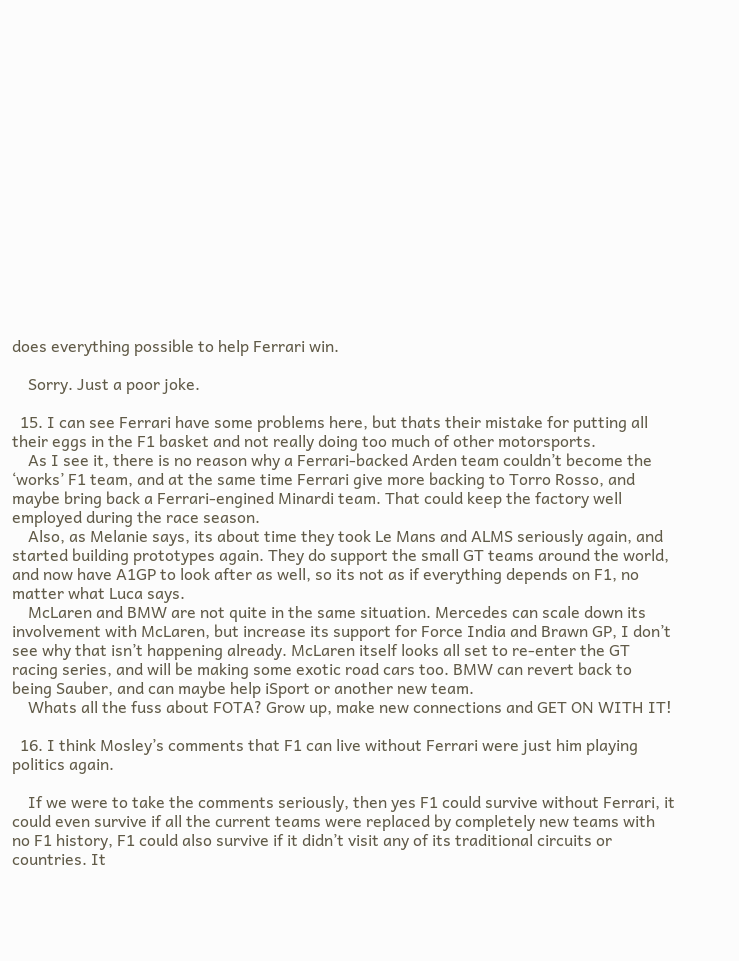does everything possible to help Ferrari win.

    Sorry. Just a poor joke.

  15. I can see Ferrari have some problems here, but thats their mistake for putting all their eggs in the F1 basket and not really doing too much of other motorsports.
    As I see it, there is no reason why a Ferrari-backed Arden team couldn’t become the ‘works’ F1 team, and at the same time Ferrari give more backing to Torro Rosso, and maybe bring back a Ferrari-engined Minardi team. That could keep the factory well employed during the race season.
    Also, as Melanie says, its about time they took Le Mans and ALMS seriously again, and started building prototypes again. They do support the small GT teams around the world, and now have A1GP to look after as well, so its not as if everything depends on F1, no matter what Luca says.
    McLaren and BMW are not quite in the same situation. Mercedes can scale down its involvement with McLaren, but increase its support for Force India and Brawn GP, I don’t see why that isn’t happening already. McLaren itself looks all set to re-enter the GT racing series, and will be making some exotic road cars too. BMW can revert back to being Sauber, and can maybe help iSport or another new team.
    Whats all the fuss about FOTA? Grow up, make new connections and GET ON WITH IT!

  16. I think Mosley’s comments that F1 can live without Ferrari were just him playing politics again.

    If we were to take the comments seriously, then yes F1 could survive without Ferrari, it could even survive if all the current teams were replaced by completely new teams with no F1 history, F1 could also survive if it didn’t visit any of its traditional circuits or countries. It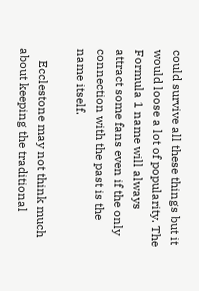could survive all these things but it would loose a lot of popularity. The Formula 1 name will always attract some fans even if the only connection with the past is the name itself.

    Ecclestone may not think much about keeping the traditional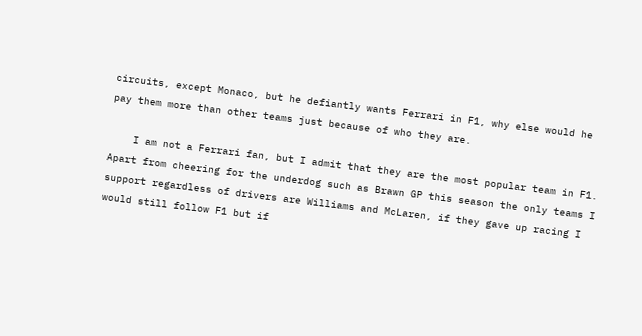circuits, except Monaco, but he defiantly wants Ferrari in F1, why else would he pay them more than other teams just because of who they are.

    I am not a Ferrari fan, but I admit that they are the most popular team in F1. Apart from cheering for the underdog such as Brawn GP this season the only teams I support regardless of drivers are Williams and McLaren, if they gave up racing I would still follow F1 but if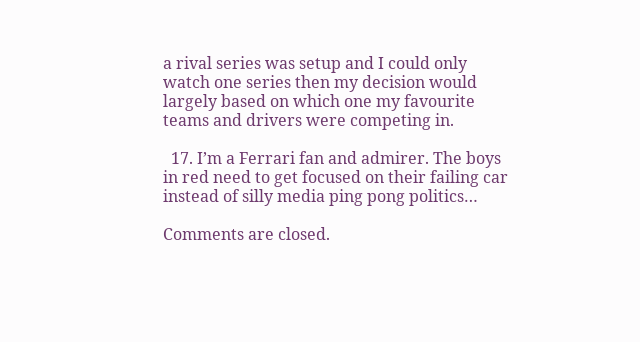a rival series was setup and I could only watch one series then my decision would largely based on which one my favourite teams and drivers were competing in.

  17. I’m a Ferrari fan and admirer. The boys in red need to get focused on their failing car instead of silly media ping pong politics…

Comments are closed.